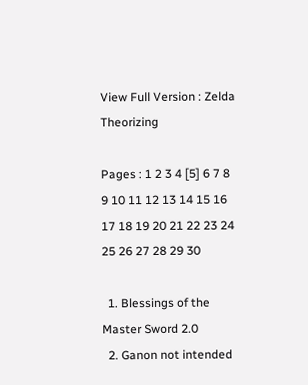View Full Version : Zelda Theorizing

Pages : 1 2 3 4 [5] 6 7 8 9 10 11 12 13 14 15 16 17 18 19 20 21 22 23 24 25 26 27 28 29 30

  1. Blessings of the Master Sword 2.0
  2. Ganon not intended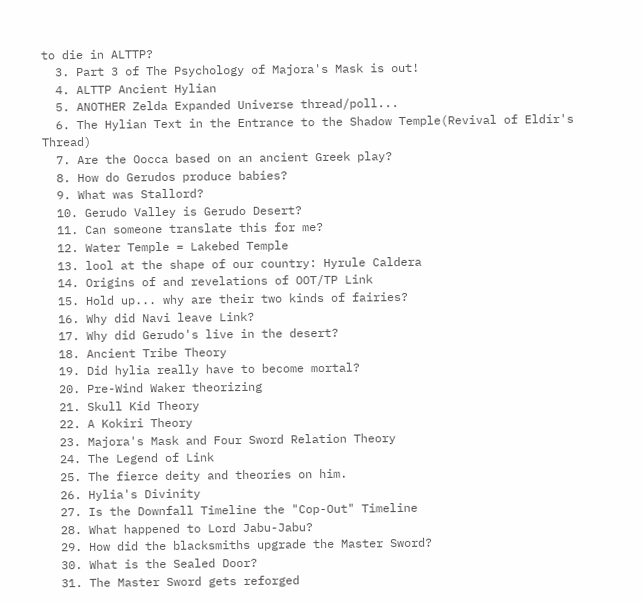to die in ALTTP?
  3. Part 3 of The Psychology of Majora's Mask is out!
  4. ALTTP Ancient Hylian
  5. ANOTHER Zelda Expanded Universe thread/poll...
  6. The Hylian Text in the Entrance to the Shadow Temple(Revival of Eldír's Thread)
  7. Are the Oocca based on an ancient Greek play?
  8. How do Gerudos produce babies?
  9. What was Stallord?
  10. Gerudo Valley is Gerudo Desert?
  11. Can someone translate this for me?
  12. Water Temple = Lakebed Temple
  13. lool at the shape of our country: Hyrule Caldera
  14. Origins of and revelations of OOT/TP Link
  15. Hold up... why are their two kinds of fairies?
  16. Why did Navi leave Link?
  17. Why did Gerudo's live in the desert?
  18. Ancient Tribe Theory
  19. Did hylia really have to become mortal?
  20. Pre-Wind Waker theorizing
  21. Skull Kid Theory
  22. A Kokiri Theory
  23. Majora's Mask and Four Sword Relation Theory
  24. The Legend of Link
  25. The fierce deity and theories on him.
  26. Hylia's Divinity
  27. Is the Downfall Timeline the "Cop-Out" Timeline
  28. What happened to Lord Jabu-Jabu?
  29. How did the blacksmiths upgrade the Master Sword?
  30. What is the Sealed Door?
  31. The Master Sword gets reforged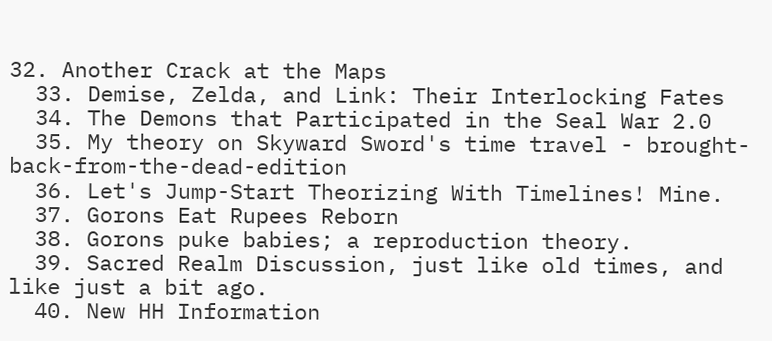32. Another Crack at the Maps
  33. Demise, Zelda, and Link: Their Interlocking Fates
  34. The Demons that Participated in the Seal War 2.0
  35. My theory on Skyward Sword's time travel - brought-back-from-the-dead-edition
  36. Let's Jump-Start Theorizing With Timelines! Mine.
  37. Gorons Eat Rupees Reborn
  38. Gorons puke babies; a reproduction theory.
  39. Sacred Realm Discussion, just like old times, and like just a bit ago.
  40. New HH Information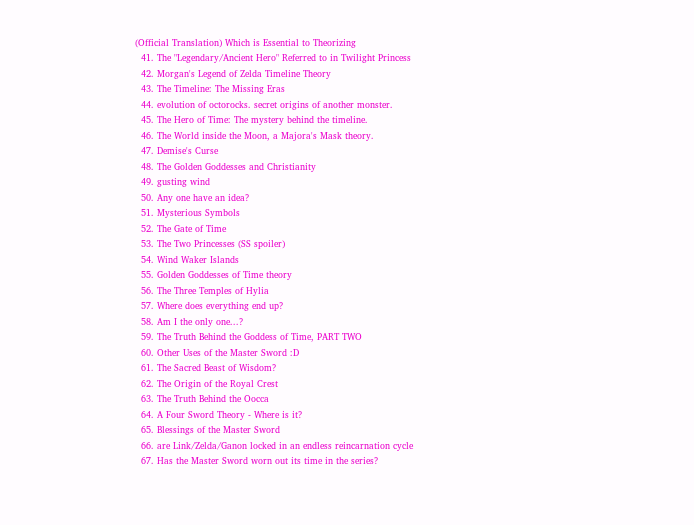(Official Translation) Which is Essential to Theorizing
  41. The "Legendary/Ancient Hero" Referred to in Twilight Princess
  42. Morgan's Legend of Zelda Timeline Theory
  43. The Timeline: The Missing Eras
  44. evolution of octorocks. secret origins of another monster.
  45. The Hero of Time: The mystery behind the timeline.
  46. The World inside the Moon, a Majora's Mask theory.
  47. Demise's Curse
  48. The Golden Goddesses and Christianity
  49. gusting wind
  50. Any one have an idea?
  51. Mysterious Symbols
  52. The Gate of Time
  53. The Two Princesses (SS spoiler)
  54. Wind Waker Islands
  55. Golden Goddesses of Time theory
  56. The Three Temples of Hylia
  57. Where does everything end up?
  58. Am I the only one...?
  59. The Truth Behind the Goddess of Time, PART TWO
  60. Other Uses of the Master Sword :D
  61. The Sacred Beast of Wisdom?
  62. The Origin of the Royal Crest
  63. The Truth Behind the Oocca
  64. A Four Sword Theory - Where is it?
  65. Blessings of the Master Sword
  66. are Link/Zelda/Ganon locked in an endless reincarnation cycle
  67. Has the Master Sword worn out its time in the series?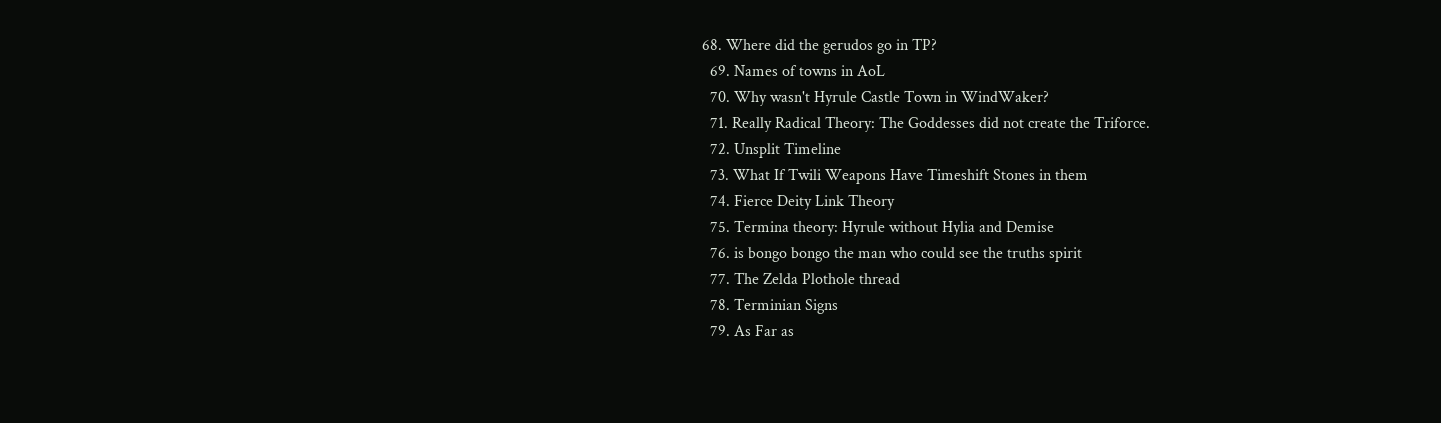68. Where did the gerudos go in TP?
  69. Names of towns in AoL
  70. Why wasn't Hyrule Castle Town in WindWaker?
  71. Really Radical Theory: The Goddesses did not create the Triforce.
  72. Unsplit Timeline
  73. What If Twili Weapons Have Timeshift Stones in them
  74. Fierce Deity Link Theory
  75. Termina theory: Hyrule without Hylia and Demise
  76. is bongo bongo the man who could see the truths spirit
  77. The Zelda Plothole thread
  78. Terminian Signs
  79. As Far as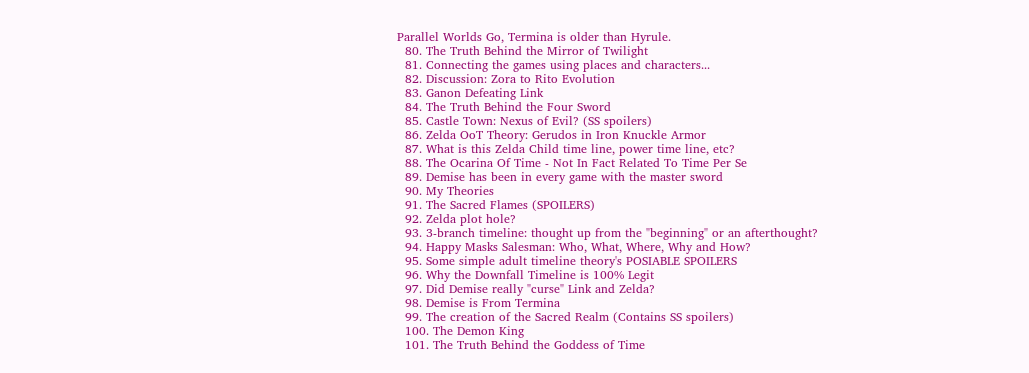Parallel Worlds Go, Termina is older than Hyrule.
  80. The Truth Behind the Mirror of Twilight
  81. Connecting the games using places and characters...
  82. Discussion: Zora to Rito Evolution
  83. Ganon Defeating Link
  84. The Truth Behind the Four Sword
  85. Castle Town: Nexus of Evil? (SS spoilers)
  86. Zelda OoT Theory: Gerudos in Iron Knuckle Armor
  87. What is this Zelda Child time line, power time line, etc?
  88. The Ocarina Of Time - Not In Fact Related To Time Per Se
  89. Demise has been in every game with the master sword
  90. My Theories
  91. The Sacred Flames (SPOILERS)
  92. Zelda plot hole?
  93. 3-branch timeline: thought up from the "beginning" or an afterthought?
  94. Happy Masks Salesman: Who, What, Where, Why and How?
  95. Some simple adult timeline theory's POSIABLE SPOILERS
  96. Why the Downfall Timeline is 100% Legit
  97. Did Demise really "curse" Link and Zelda?
  98. Demise is From Termina
  99. The creation of the Sacred Realm (Contains SS spoilers)
  100. The Demon King
  101. The Truth Behind the Goddess of Time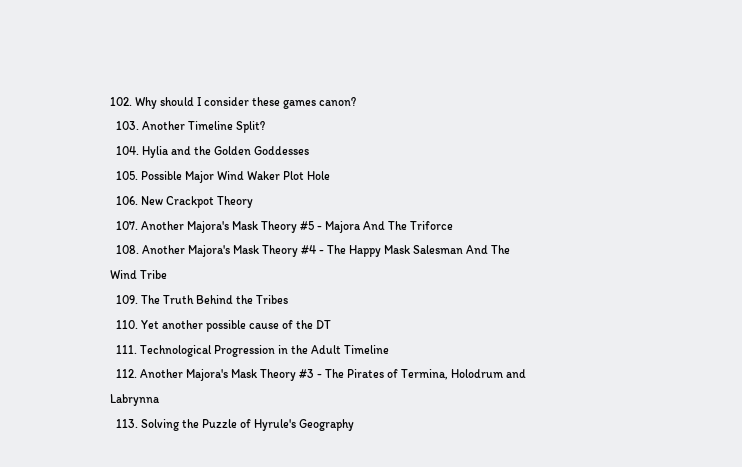102. Why should I consider these games canon?
  103. Another Timeline Split?
  104. Hylia and the Golden Goddesses
  105. Possible Major Wind Waker Plot Hole
  106. New Crackpot Theory
  107. Another Majora's Mask Theory #5 - Majora And The Triforce
  108. Another Majora's Mask Theory #4 - The Happy Mask Salesman And The Wind Tribe
  109. The Truth Behind the Tribes
  110. Yet another possible cause of the DT
  111. Technological Progression in the Adult Timeline
  112. Another Majora's Mask Theory #3 - The Pirates of Termina, Holodrum and Labrynna
  113. Solving the Puzzle of Hyrule's Geography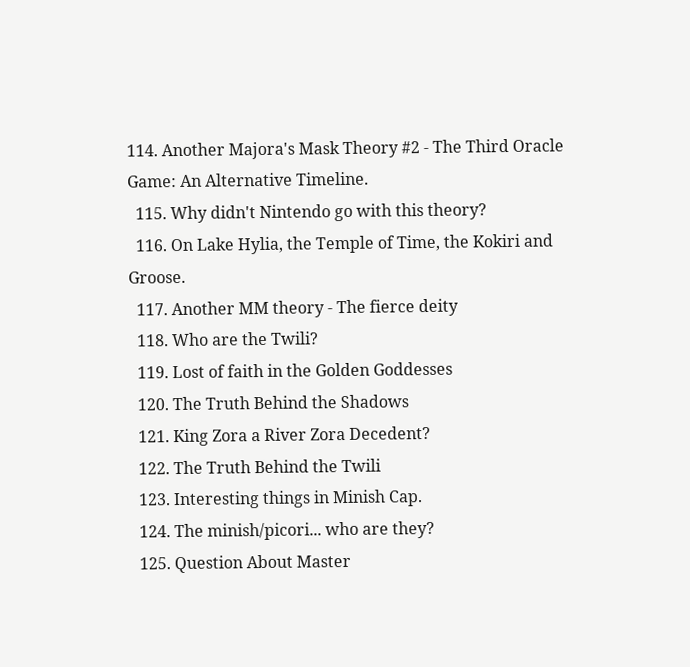114. Another Majora's Mask Theory #2 - The Third Oracle Game: An Alternative Timeline.
  115. Why didn't Nintendo go with this theory?
  116. On Lake Hylia, the Temple of Time, the Kokiri and Groose.
  117. Another MM theory - The fierce deity
  118. Who are the Twili?
  119. Lost of faith in the Golden Goddesses
  120. The Truth Behind the Shadows
  121. King Zora a River Zora Decedent?
  122. The Truth Behind the Twili
  123. Interesting things in Minish Cap.
  124. The minish/picori... who are they?
  125. Question About Master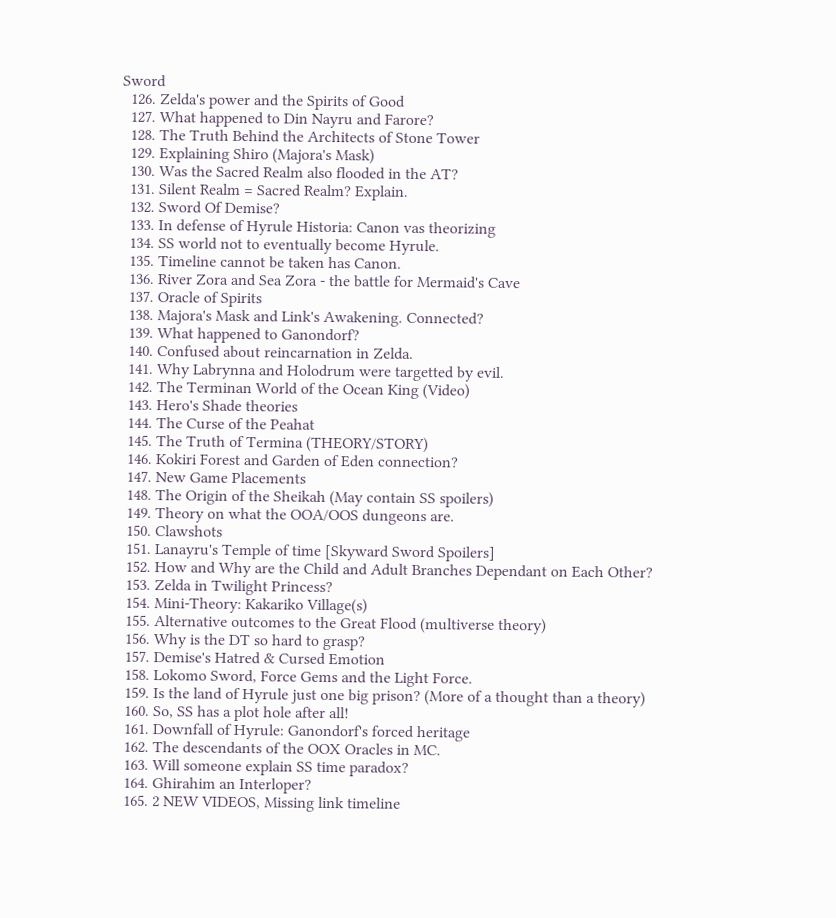Sword
  126. Zelda's power and the Spirits of Good
  127. What happened to Din Nayru and Farore?
  128. The Truth Behind the Architects of Stone Tower
  129. Explaining Shiro (Majora's Mask)
  130. Was the Sacred Realm also flooded in the AT?
  131. Silent Realm = Sacred Realm? Explain.
  132. Sword Of Demise?
  133. In defense of Hyrule Historia: Canon vas theorizing
  134. SS world not to eventually become Hyrule.
  135. Timeline cannot be taken has Canon.
  136. River Zora and Sea Zora - the battle for Mermaid's Cave
  137. Oracle of Spirits
  138. Majora's Mask and Link's Awakening. Connected?
  139. What happened to Ganondorf?
  140. Confused about reincarnation in Zelda.
  141. Why Labrynna and Holodrum were targetted by evil.
  142. The Terminan World of the Ocean King (Video)
  143. Hero's Shade theories
  144. The Curse of the Peahat
  145. The Truth of Termina (THEORY/STORY)
  146. Kokiri Forest and Garden of Eden connection?
  147. New Game Placements
  148. The Origin of the Sheikah (May contain SS spoilers)
  149. Theory on what the OOA/OOS dungeons are.
  150. Clawshots
  151. Lanayru's Temple of time [Skyward Sword Spoilers]
  152. How and Why are the Child and Adult Branches Dependant on Each Other?
  153. Zelda in Twilight Princess?
  154. Mini-Theory: Kakariko Village(s)
  155. Alternative outcomes to the Great Flood (multiverse theory)
  156. Why is the DT so hard to grasp?
  157. Demise's Hatred & Cursed Emotion
  158. Lokomo Sword, Force Gems and the Light Force.
  159. Is the land of Hyrule just one big prison? (More of a thought than a theory)
  160. So, SS has a plot hole after all!
  161. Downfall of Hyrule: Ganondorf's forced heritage
  162. The descendants of the OOX Oracles in MC.
  163. Will someone explain SS time paradox?
  164. Ghirahim an Interloper?
  165. 2 NEW VIDEOS, Missing link timeline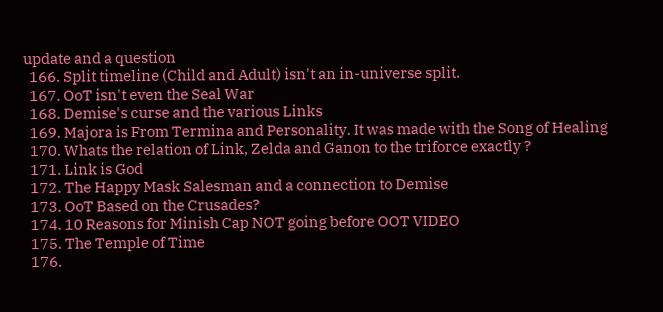update and a question
  166. Split timeline (Child and Adult) isn't an in-universe split.
  167. OoT isn't even the Seal War
  168. Demise's curse and the various Links
  169. Majora is From Termina and Personality. It was made with the Song of Healing
  170. Whats the relation of Link, Zelda and Ganon to the triforce exactly ?
  171. Link is God
  172. The Happy Mask Salesman and a connection to Demise
  173. OoT Based on the Crusades?
  174. 10 Reasons for Minish Cap NOT going before OOT VIDEO
  175. The Temple of Time
  176.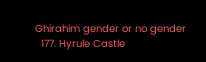Ghirahim gender or no gender
  177. Hyrule Castle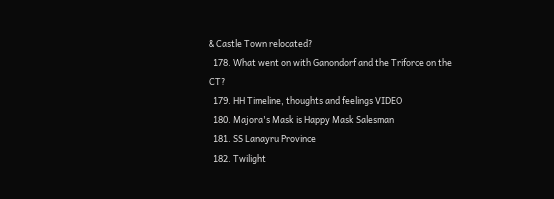& Castle Town relocated?
  178. What went on with Ganondorf and the Triforce on the CT?
  179. HH Timeline, thoughts and feelings VIDEO
  180. Majora's Mask is Happy Mask Salesman
  181. SS Lanayru Province
  182. Twilight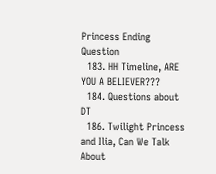Princess Ending Question
  183. HH Timeline, ARE YOU A BELIEVER???
  184. Questions about DT
  186. Twilight Princess and Ilia, Can We Talk About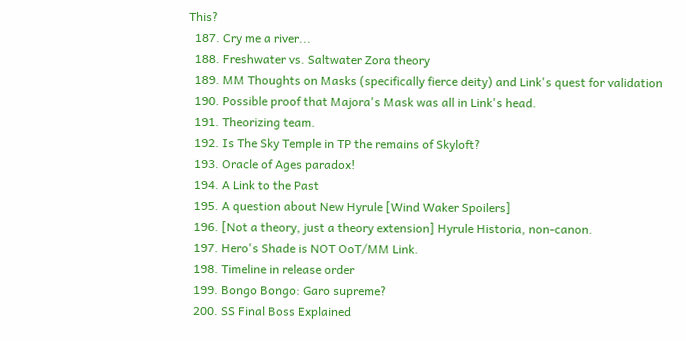This?
  187. Cry me a river...
  188. Freshwater vs. Saltwater Zora theory
  189. MM Thoughts on Masks (specifically fierce deity) and Link's quest for validation
  190. Possible proof that Majora's Mask was all in Link's head.
  191. Theorizing team.
  192. Is The Sky Temple in TP the remains of Skyloft?
  193. Oracle of Ages paradox!
  194. A Link to the Past
  195. A question about New Hyrule [Wind Waker Spoilers]
  196. [Not a theory, just a theory extension] Hyrule Historia, non-canon.
  197. Hero's Shade is NOT OoT/MM Link.
  198. Timeline in release order
  199. Bongo Bongo: Garo supreme?
  200. SS Final Boss Explained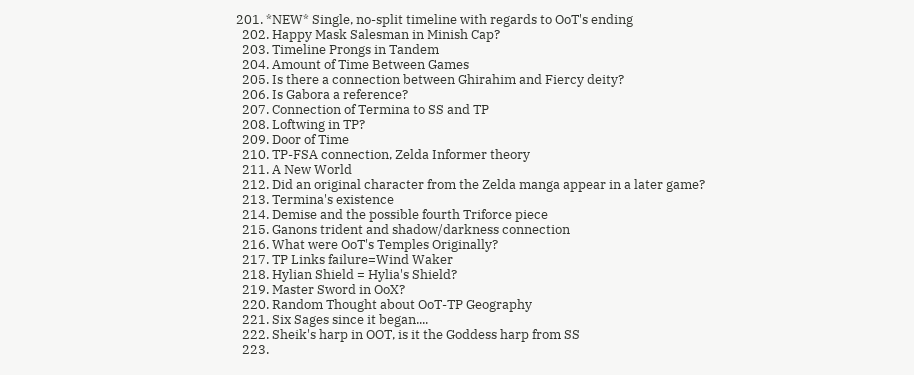201. *NEW* Single, no-split timeline with regards to OoT's ending
  202. Happy Mask Salesman in Minish Cap?
  203. Timeline Prongs in Tandem
  204. Amount of Time Between Games
  205. Is there a connection between Ghirahim and Fiercy deity?
  206. Is Gabora a reference?
  207. Connection of Termina to SS and TP
  208. Loftwing in TP?
  209. Door of Time
  210. TP-FSA connection, Zelda Informer theory
  211. A New World
  212. Did an original character from the Zelda manga appear in a later game?
  213. Termina's existence
  214. Demise and the possible fourth Triforce piece
  215. Ganons trident and shadow/darkness connection
  216. What were OoT's Temples Originally?
  217. TP Links failure=Wind Waker
  218. Hylian Shield = Hylia's Shield?
  219. Master Sword in OoX?
  220. Random Thought about OoT-TP Geography
  221. Six Sages since it began....
  222. Sheik's harp in OOT, is it the Goddess harp from SS
  223.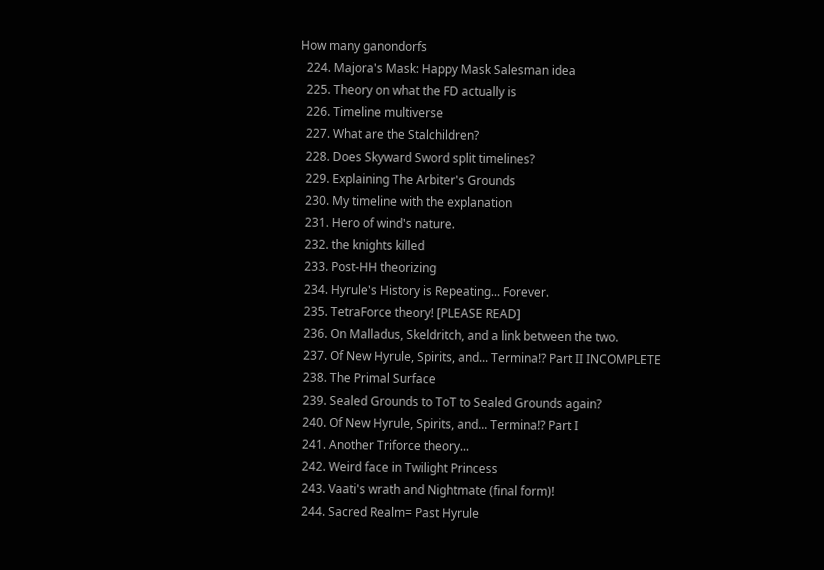How many ganondorfs
  224. Majora's Mask: Happy Mask Salesman idea
  225. Theory on what the FD actually is
  226. Timeline multiverse
  227. What are the Stalchildren?
  228. Does Skyward Sword split timelines?
  229. Explaining The Arbiter's Grounds
  230. My timeline with the explanation
  231. Hero of wind's nature.
  232. the knights killed
  233. Post-HH theorizing
  234. Hyrule's History is Repeating... Forever.
  235. TetraForce theory! [PLEASE READ]
  236. On Malladus, Skeldritch, and a link between the two.
  237. Of New Hyrule, Spirits, and... Termina!? Part II INCOMPLETE
  238. The Primal Surface
  239. Sealed Grounds to ToT to Sealed Grounds again?
  240. Of New Hyrule, Spirits, and... Termina!? Part I
  241. Another Triforce theory...
  242. Weird face in Twilight Princess
  243. Vaati's wrath and Nightmate (final form)!
  244. Sacred Realm= Past Hyrule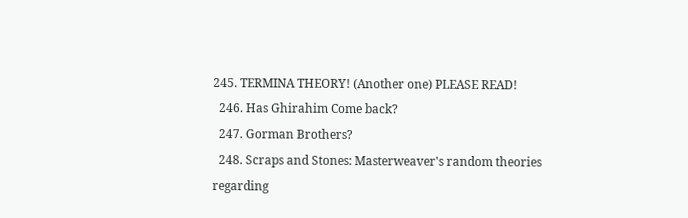245. TERMINA THEORY! (Another one) PLEASE READ!
  246. Has Ghirahim Come back?
  247. Gorman Brothers?
  248. Scraps and Stones: Masterweaver's random theories regarding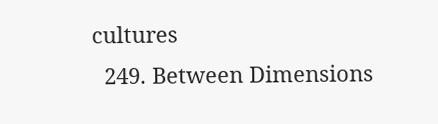cultures
  249. Between Dimensions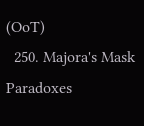(OoT)
  250. Majora's Mask Paradoxes